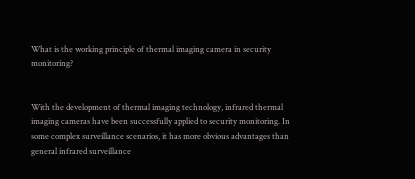What is the working principle of thermal imaging camera in security monitoring?


With the development of thermal imaging technology, infrared thermal imaging cameras have been successfully applied to security monitoring. In some complex surveillance scenarios, it has more obvious advantages than general infrared surveillance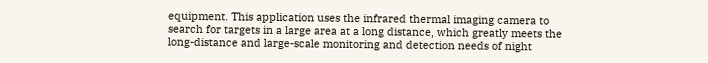equipment. This application uses the infrared thermal imaging camera to search for targets in a large area at a long distance, which greatly meets the long-distance and large-scale monitoring and detection needs of night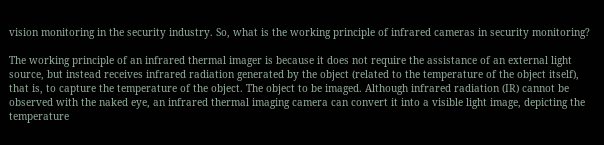vision monitoring in the security industry. So, what is the working principle of infrared cameras in security monitoring?

The working principle of an infrared thermal imager is because it does not require the assistance of an external light source, but instead receives infrared radiation generated by the object (related to the temperature of the object itself), that is, to capture the temperature of the object. The object to be imaged. Although infrared radiation (IR) cannot be observed with the naked eye, an infrared thermal imaging camera can convert it into a visible light image, depicting the temperature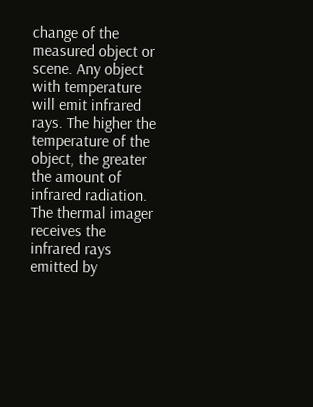change of the measured object or scene. Any object with temperature will emit infrared rays. The higher the temperature of the object, the greater the amount of infrared radiation. The thermal imager receives the infrared rays emitted by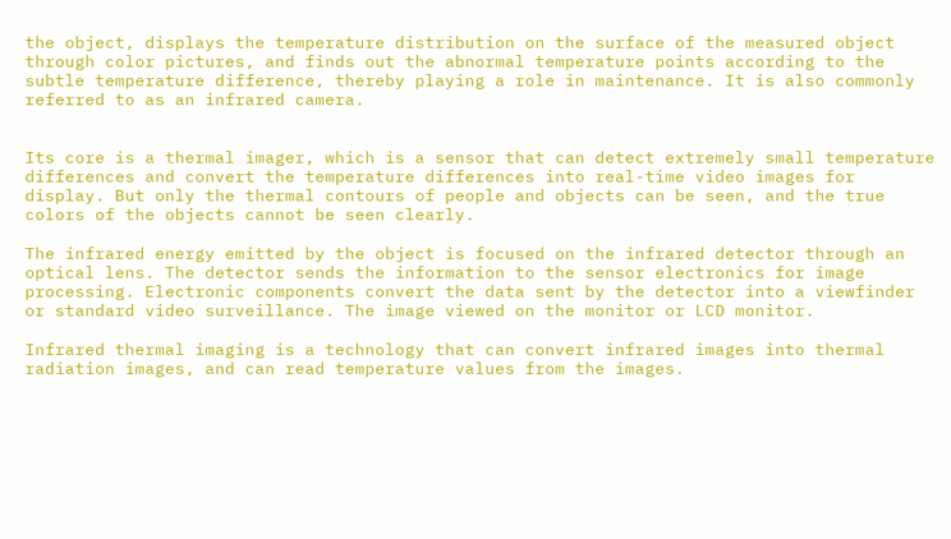the object, displays the temperature distribution on the surface of the measured object through color pictures, and finds out the abnormal temperature points according to the subtle temperature difference, thereby playing a role in maintenance. It is also commonly referred to as an infrared camera.


Its core is a thermal imager, which is a sensor that can detect extremely small temperature differences and convert the temperature differences into real-time video images for display. But only the thermal contours of people and objects can be seen, and the true colors of the objects cannot be seen clearly.

The infrared energy emitted by the object is focused on the infrared detector through an optical lens. The detector sends the information to the sensor electronics for image processing. Electronic components convert the data sent by the detector into a viewfinder or standard video surveillance. The image viewed on the monitor or LCD monitor.

Infrared thermal imaging is a technology that can convert infrared images into thermal radiation images, and can read temperature values from the images.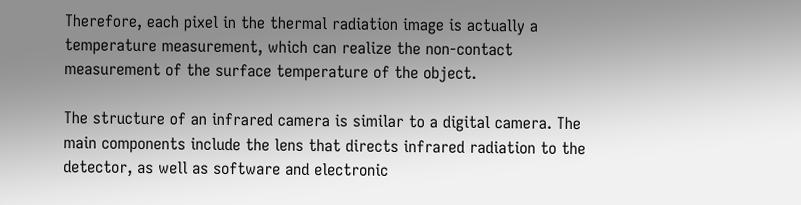Therefore, each pixel in the thermal radiation image is actually a temperature measurement, which can realize the non-contact measurement of the surface temperature of the object.

The structure of an infrared camera is similar to a digital camera. The main components include the lens that directs infrared radiation to the detector, as well as software and electronic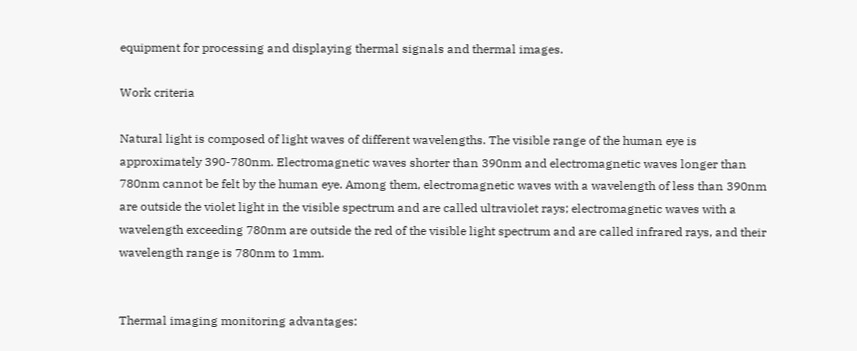equipment for processing and displaying thermal signals and thermal images.

Work criteria

Natural light is composed of light waves of different wavelengths. The visible range of the human eye is approximately 390-780nm. Electromagnetic waves shorter than 390nm and electromagnetic waves longer than 780nm cannot be felt by the human eye. Among them, electromagnetic waves with a wavelength of less than 390nm are outside the violet light in the visible spectrum and are called ultraviolet rays; electromagnetic waves with a wavelength exceeding 780nm are outside the red of the visible light spectrum and are called infrared rays, and their wavelength range is 780nm to 1mm.


Thermal imaging monitoring advantages: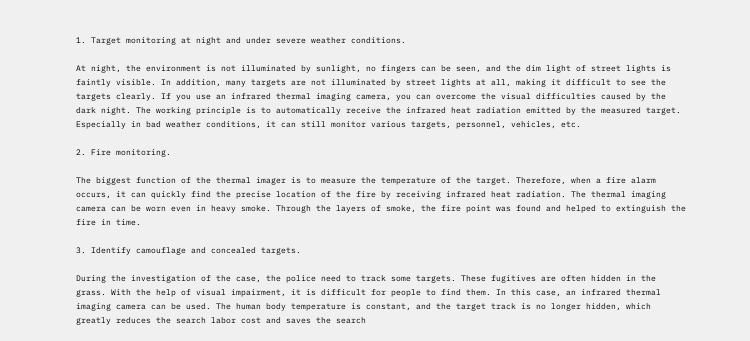1. Target monitoring at night and under severe weather conditions.

At night, the environment is not illuminated by sunlight, no fingers can be seen, and the dim light of street lights is faintly visible. In addition, many targets are not illuminated by street lights at all, making it difficult to see the targets clearly. If you use an infrared thermal imaging camera, you can overcome the visual difficulties caused by the dark night. The working principle is to automatically receive the infrared heat radiation emitted by the measured target. Especially in bad weather conditions, it can still monitor various targets, personnel, vehicles, etc.

2. Fire monitoring.

The biggest function of the thermal imager is to measure the temperature of the target. Therefore, when a fire alarm occurs, it can quickly find the precise location of the fire by receiving infrared heat radiation. The thermal imaging camera can be worn even in heavy smoke. Through the layers of smoke, the fire point was found and helped to extinguish the fire in time.

3. Identify camouflage and concealed targets.

During the investigation of the case, the police need to track some targets. These fugitives are often hidden in the grass. With the help of visual impairment, it is difficult for people to find them. In this case, an infrared thermal imaging camera can be used. The human body temperature is constant, and the target track is no longer hidden, which greatly reduces the search labor cost and saves the search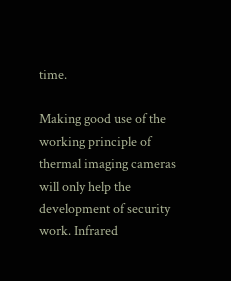time.

Making good use of the working principle of thermal imaging cameras will only help the development of security work. Infrared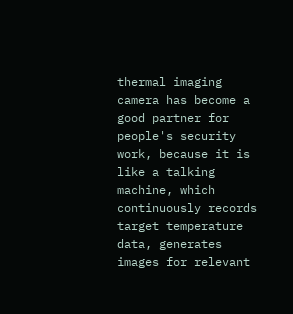thermal imaging camera has become a good partner for people's security work, because it is like a talking machine, which continuously records target temperature data, generates images for relevant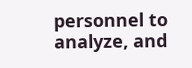personnel to analyze, and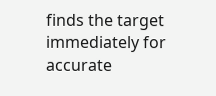finds the target immediately for accurate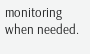monitoring when needed.